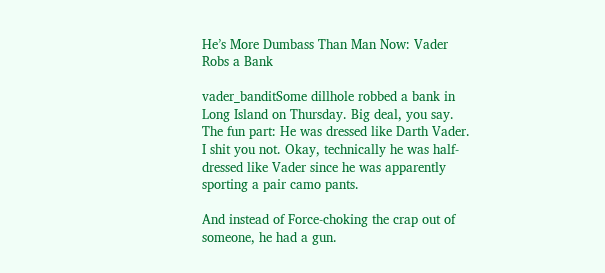He’s More Dumbass Than Man Now: Vader Robs a Bank

vader_banditSome dillhole robbed a bank in Long Island on Thursday. Big deal, you say. The fun part: He was dressed like Darth Vader. I shit you not. Okay, technically he was half-dressed like Vader since he was apparently sporting a pair camo pants.

And instead of Force-choking the crap out of someone, he had a gun.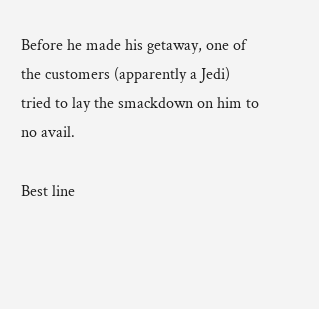Before he made his getaway, one of the customers (apparently a Jedi) tried to lay the smackdown on him to no avail.

Best line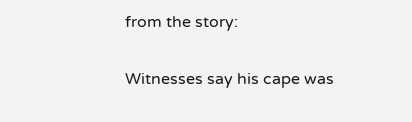from the story:

Witnesses say his cape was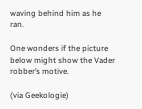waving behind him as he ran.

One wonders if the picture below might show the Vader robber’s motive.

(via Geekologie)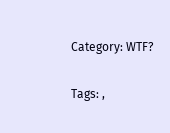Category: WTF?

Tags: ,